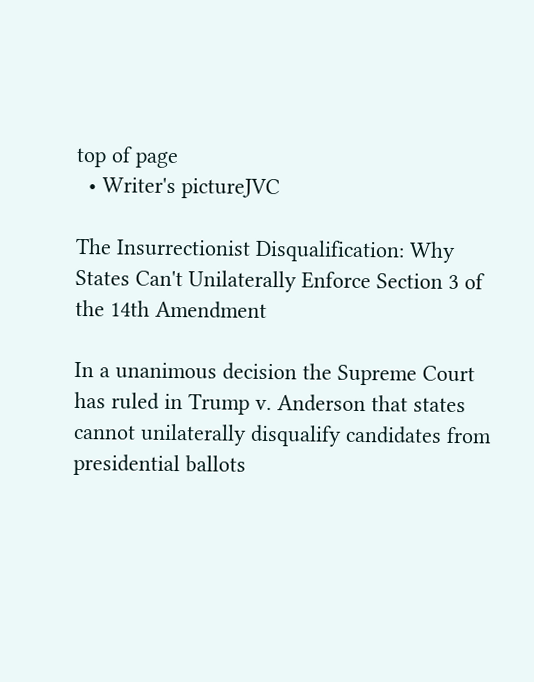top of page
  • Writer's pictureJVC

The Insurrectionist Disqualification: Why States Can't Unilaterally Enforce Section 3 of the 14th Amendment

In a unanimous decision the Supreme Court has ruled in Trump v. Anderson that states cannot unilaterally disqualify candidates from presidential ballots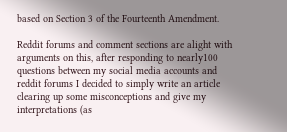based on Section 3 of the Fourteenth Amendment.

Reddit forums and comment sections are alight with arguments on this, after responding to nearly100 questions between my social media accounts and reddit forums I decided to simply write an article clearing up some misconceptions and give my interpretations (as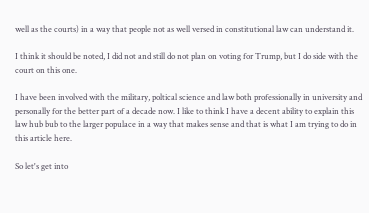well as the courts) in a way that people not as well versed in constitutional law can understand it.

I think it should be noted, I did not and still do not plan on voting for Trump, but I do side with the court on this one.

I have been involved with the military, poltical science and law both professionally in university and personally for the better part of a decade now. I like to think I have a decent ability to explain this law hub bub to the larger populace in a way that makes sense and that is what I am trying to do in this article here.

So let's get into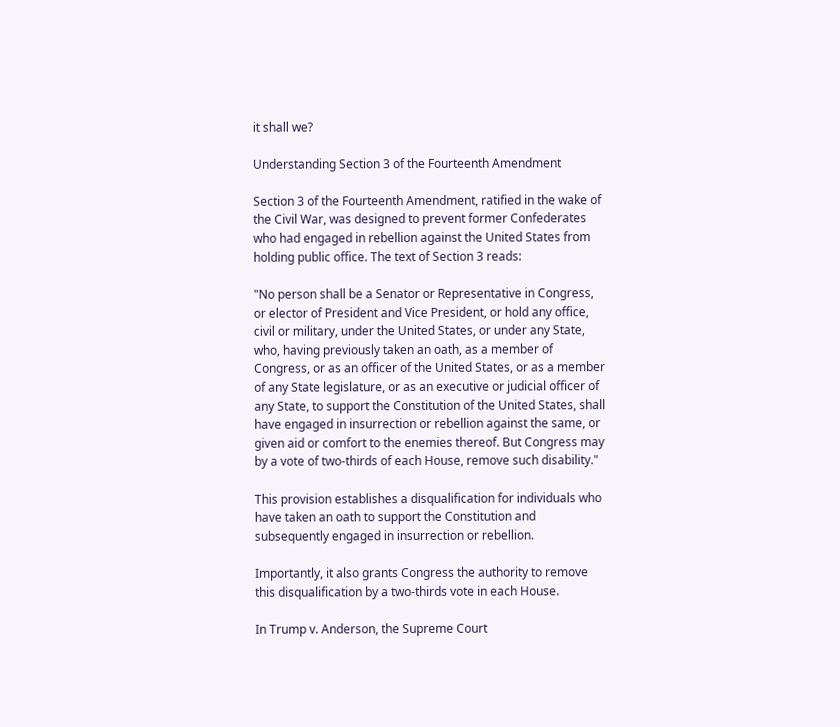it shall we?

Understanding Section 3 of the Fourteenth Amendment

Section 3 of the Fourteenth Amendment, ratified in the wake of the Civil War, was designed to prevent former Confederates who had engaged in rebellion against the United States from holding public office. The text of Section 3 reads:

"No person shall be a Senator or Representative in Congress, or elector of President and Vice President, or hold any office, civil or military, under the United States, or under any State, who, having previously taken an oath, as a member of Congress, or as an officer of the United States, or as a member of any State legislature, or as an executive or judicial officer of any State, to support the Constitution of the United States, shall have engaged in insurrection or rebellion against the same, or given aid or comfort to the enemies thereof. But Congress may by a vote of two-thirds of each House, remove such disability."

This provision establishes a disqualification for individuals who have taken an oath to support the Constitution and subsequently engaged in insurrection or rebellion.

Importantly, it also grants Congress the authority to remove this disqualification by a two-thirds vote in each House.

In Trump v. Anderson, the Supreme Court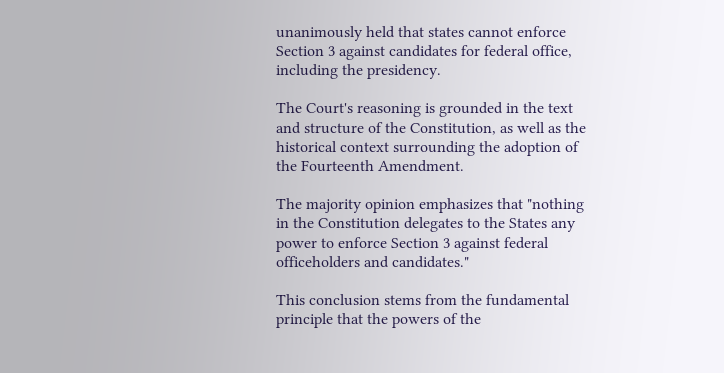unanimously held that states cannot enforce Section 3 against candidates for federal office, including the presidency.

The Court's reasoning is grounded in the text and structure of the Constitution, as well as the historical context surrounding the adoption of the Fourteenth Amendment.

The majority opinion emphasizes that "nothing in the Constitution delegates to the States any power to enforce Section 3 against federal officeholders and candidates."

This conclusion stems from the fundamental principle that the powers of the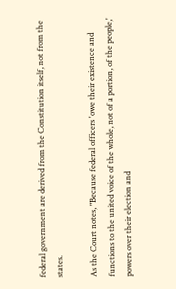federal government are derived from the Constitution itself, not from the states.

As the Court notes, "Because federal officers 'owe their existence and functions to the united voice of the whole, not of a portion, of the people,' powers over their election and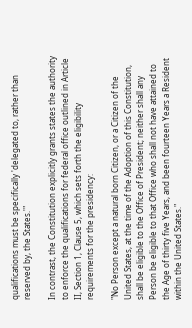qualifications must be specifically 'delegated to, rather than reserved by, the States.'"

In contrast, the Constitution explicitly grants states the authority to enforce the qualifications for federal office outlined in Article II, Section 1, Clause 5, which sets forth the eligibility requirements for the presidency:

"No Person except a natural born Citizen, or a Citizen of the United States, at the time of the Adoption of this Constitution, shall be eligible to the Office of President; neither shall any Person be eligible to that Office who shall not have attained to the Age of thirty five Years, and been fourteen Years a Resident within the United States."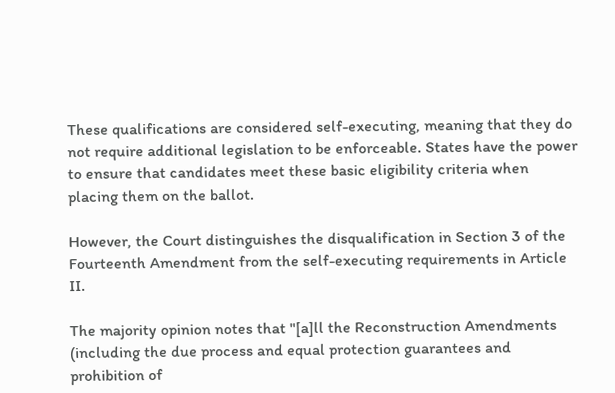These qualifications are considered self-executing, meaning that they do not require additional legislation to be enforceable. States have the power to ensure that candidates meet these basic eligibility criteria when placing them on the ballot.

However, the Court distinguishes the disqualification in Section 3 of the Fourteenth Amendment from the self-executing requirements in Article II.

The majority opinion notes that "[a]ll the Reconstruction Amendments (including the due process and equal protection guarantees and prohibition of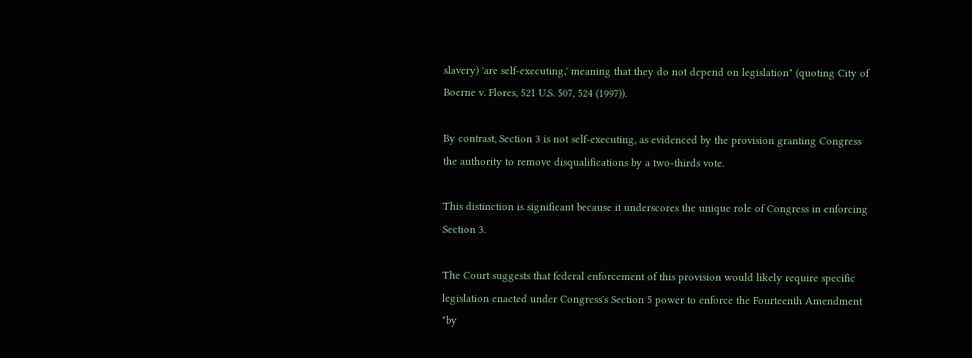slavery) 'are self-executing,' meaning that they do not depend on legislation" (quoting City of Boerne v. Flores, 521 U.S. 507, 524 (1997)).

By contrast, Section 3 is not self-executing, as evidenced by the provision granting Congress the authority to remove disqualifications by a two-thirds vote.

This distinction is significant because it underscores the unique role of Congress in enforcing Section 3.

The Court suggests that federal enforcement of this provision would likely require specific legislation enacted under Congress's Section 5 power to enforce the Fourteenth Amendment "by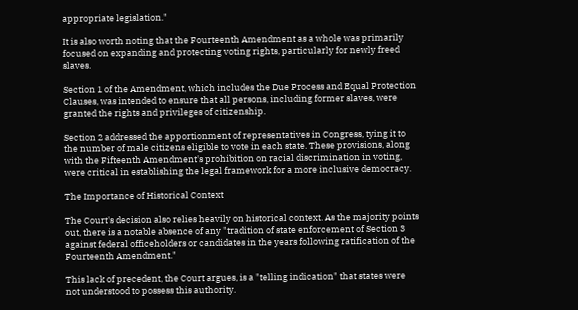appropriate legislation."

It is also worth noting that the Fourteenth Amendment as a whole was primarily focused on expanding and protecting voting rights, particularly for newly freed slaves.

Section 1 of the Amendment, which includes the Due Process and Equal Protection Clauses, was intended to ensure that all persons, including former slaves, were granted the rights and privileges of citizenship.

Section 2 addressed the apportionment of representatives in Congress, tying it to the number of male citizens eligible to vote in each state. These provisions, along with the Fifteenth Amendment's prohibition on racial discrimination in voting, were critical in establishing the legal framework for a more inclusive democracy.

The Importance of Historical Context

The Court's decision also relies heavily on historical context. As the majority points out, there is a notable absence of any "tradition of state enforcement of Section 3 against federal officeholders or candidates in the years following ratification of the Fourteenth Amendment."

This lack of precedent, the Court argues, is a "telling indication" that states were not understood to possess this authority.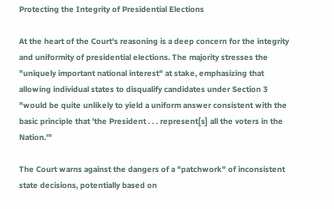Protecting the Integrity of Presidential Elections

At the heart of the Court's reasoning is a deep concern for the integrity and uniformity of presidential elections. The majority stresses the "uniquely important national interest" at stake, emphasizing that allowing individual states to disqualify candidates under Section 3 "would be quite unlikely to yield a uniform answer consistent with the basic principle that 'the President . . . represent[s] all the voters in the Nation.'"

The Court warns against the dangers of a "patchwork" of inconsistent state decisions, potentially based on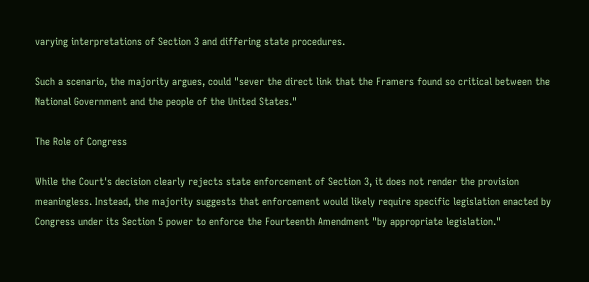varying interpretations of Section 3 and differing state procedures.

Such a scenario, the majority argues, could "sever the direct link that the Framers found so critical between the National Government and the people of the United States."

The Role of Congress

While the Court's decision clearly rejects state enforcement of Section 3, it does not render the provision meaningless. Instead, the majority suggests that enforcement would likely require specific legislation enacted by Congress under its Section 5 power to enforce the Fourteenth Amendment "by appropriate legislation."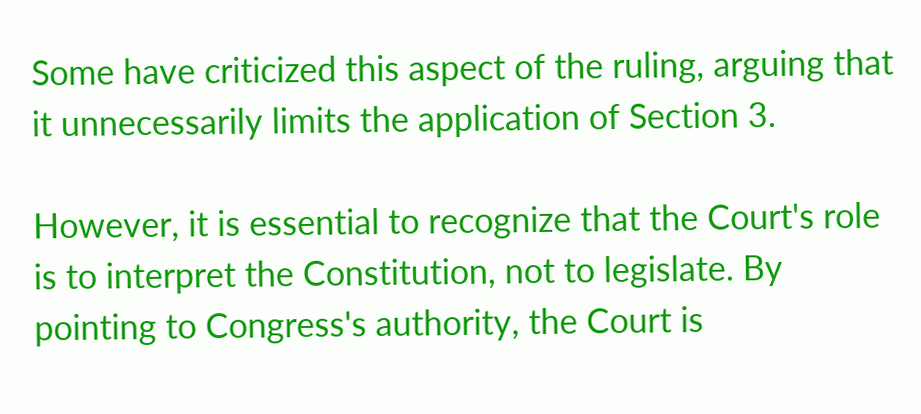Some have criticized this aspect of the ruling, arguing that it unnecessarily limits the application of Section 3.

However, it is essential to recognize that the Court's role is to interpret the Constitution, not to legislate. By pointing to Congress's authority, the Court is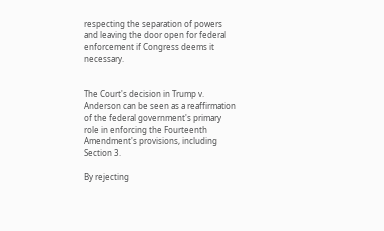respecting the separation of powers and leaving the door open for federal enforcement if Congress deems it necessary.


The Court's decision in Trump v. Anderson can be seen as a reaffirmation of the federal government's primary role in enforcing the Fourteenth Amendment's provisions, including Section 3.

By rejecting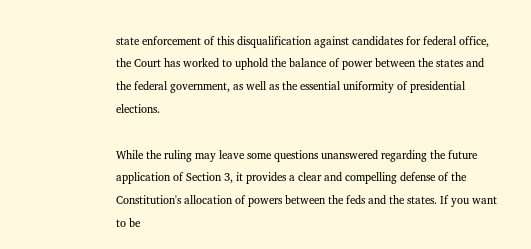state enforcement of this disqualification against candidates for federal office, the Court has worked to uphold the balance of power between the states and the federal government, as well as the essential uniformity of presidential elections.

While the ruling may leave some questions unanswered regarding the future application of Section 3, it provides a clear and compelling defense of the Constitution's allocation of powers between the feds and the states. If you want to be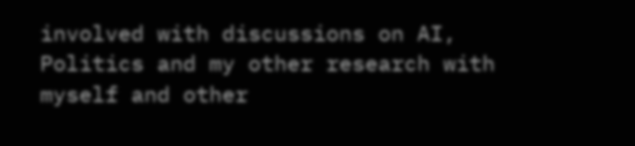involved with discussions on AI, Politics and my other research with myself and other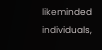likeminded individuals,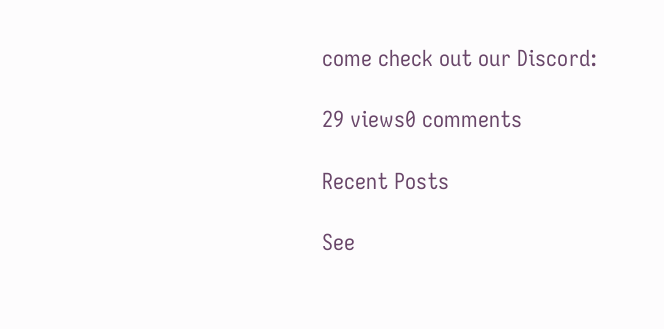come check out our Discord:

29 views0 comments

Recent Posts

See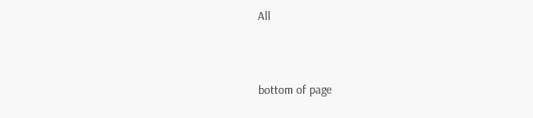All


bottom of page